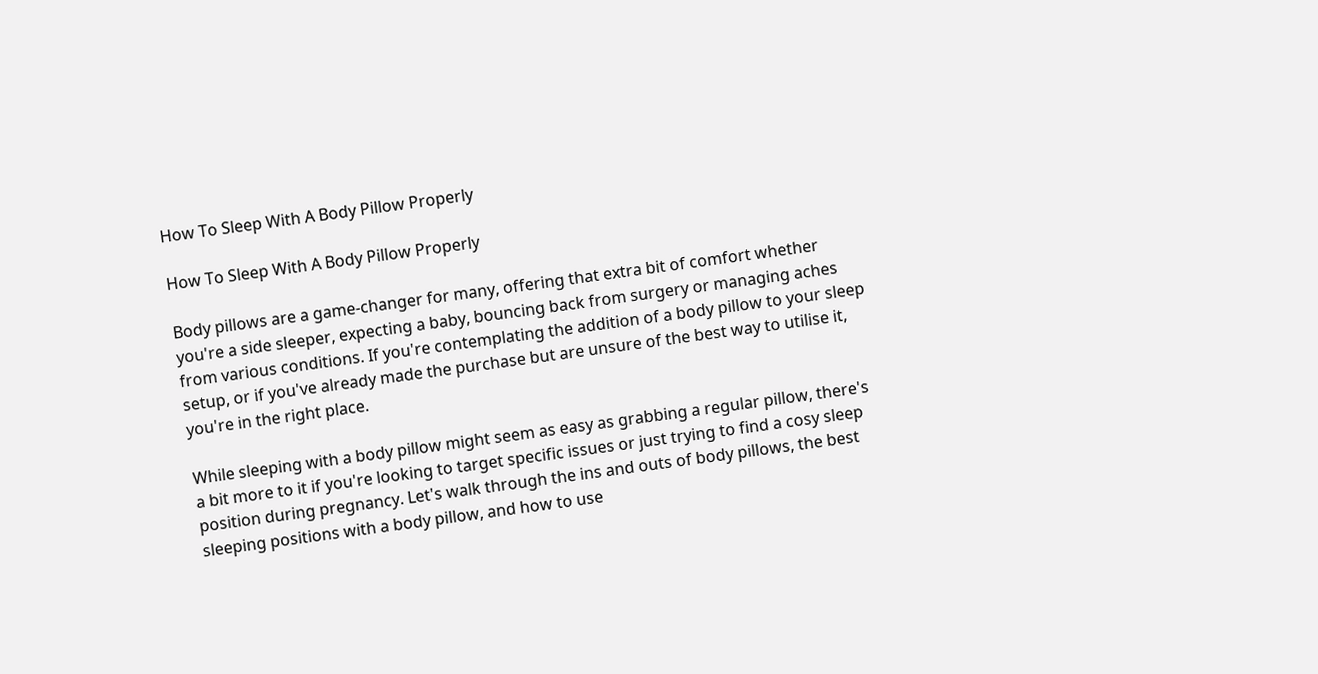How To Sleep With A Body Pillow Properly

How To Sleep With A Body Pillow Properly

Body pillows are a game-changer for many, offering that extra bit of comfort whether you're a side sleeper, expecting a baby, bouncing back from surgery or managing aches from various conditions. If you're contemplating the addition of a body pillow to your sleep setup, or if you've already made the purchase but are unsure of the best way to utilise it, you're in the right place.

While sleeping with a body pillow might seem as easy as grabbing a regular pillow, there's a bit more to it if you're looking to target specific issues or just trying to find a cosy sleep position during pregnancy. Let's walk through the ins and outs of body pillows, the best sleeping positions with a body pillow, and how to use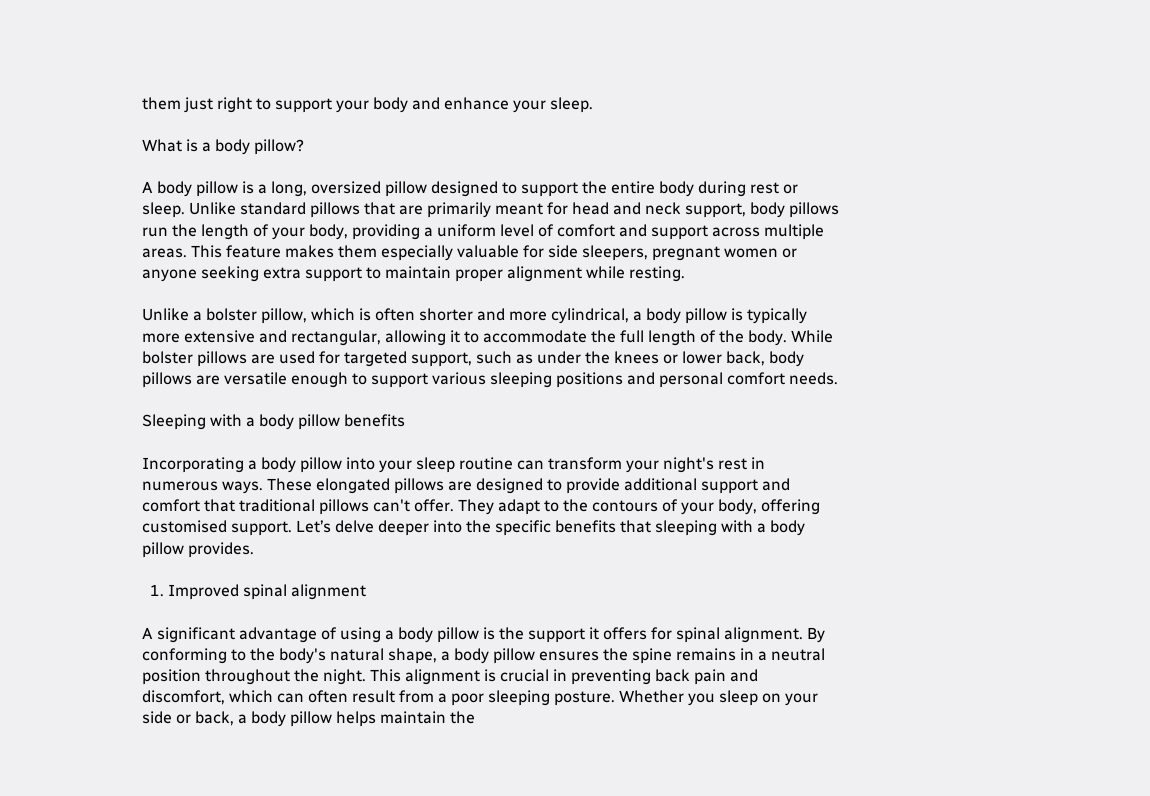them just right to support your body and enhance your sleep.

What is a body pillow?

A body pillow is a long, oversized pillow designed to support the entire body during rest or sleep. Unlike standard pillows that are primarily meant for head and neck support, body pillows run the length of your body, providing a uniform level of comfort and support across multiple areas. This feature makes them especially valuable for side sleepers, pregnant women or anyone seeking extra support to maintain proper alignment while resting.

Unlike a bolster pillow, which is often shorter and more cylindrical, a body pillow is typically more extensive and rectangular, allowing it to accommodate the full length of the body. While bolster pillows are used for targeted support, such as under the knees or lower back, body pillows are versatile enough to support various sleeping positions and personal comfort needs.

Sleeping with a body pillow benefits

Incorporating a body pillow into your sleep routine can transform your night's rest in numerous ways. These elongated pillows are designed to provide additional support and comfort that traditional pillows can't offer. They adapt to the contours of your body, offering customised support. Let’s delve deeper into the specific benefits that sleeping with a body pillow provides.

  1. Improved spinal alignment

A significant advantage of using a body pillow is the support it offers for spinal alignment. By conforming to the body's natural shape, a body pillow ensures the spine remains in a neutral position throughout the night. This alignment is crucial in preventing back pain and discomfort, which can often result from a poor sleeping posture. Whether you sleep on your side or back, a body pillow helps maintain the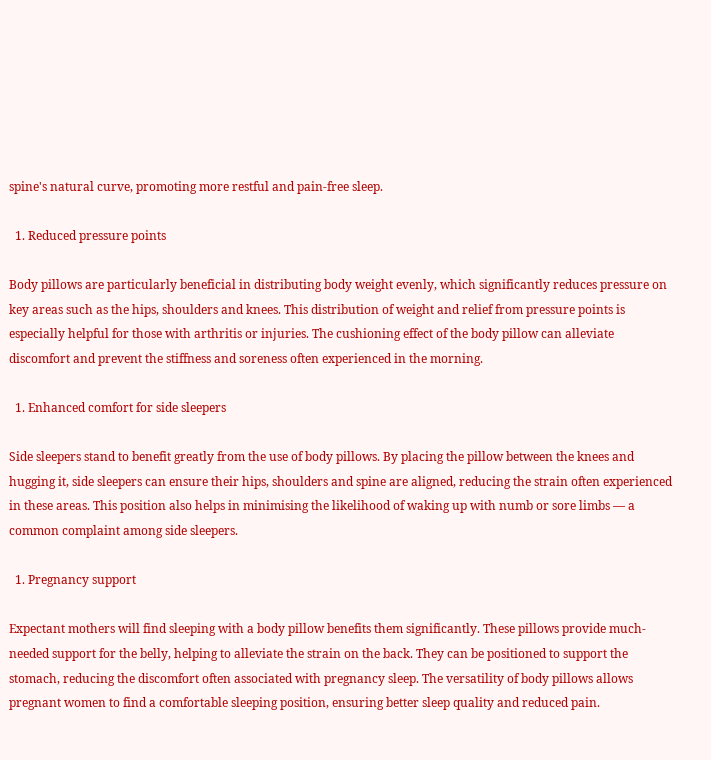spine's natural curve, promoting more restful and pain-free sleep.

  1. Reduced pressure points

Body pillows are particularly beneficial in distributing body weight evenly, which significantly reduces pressure on key areas such as the hips, shoulders and knees. This distribution of weight and relief from pressure points is especially helpful for those with arthritis or injuries. The cushioning effect of the body pillow can alleviate discomfort and prevent the stiffness and soreness often experienced in the morning.

  1. Enhanced comfort for side sleepers

Side sleepers stand to benefit greatly from the use of body pillows. By placing the pillow between the knees and hugging it, side sleepers can ensure their hips, shoulders and spine are aligned, reducing the strain often experienced in these areas. This position also helps in minimising the likelihood of waking up with numb or sore limbs — a common complaint among side sleepers.

  1. Pregnancy support

Expectant mothers will find sleeping with a body pillow benefits them significantly. These pillows provide much-needed support for the belly, helping to alleviate the strain on the back. They can be positioned to support the stomach, reducing the discomfort often associated with pregnancy sleep. The versatility of body pillows allows pregnant women to find a comfortable sleeping position, ensuring better sleep quality and reduced pain.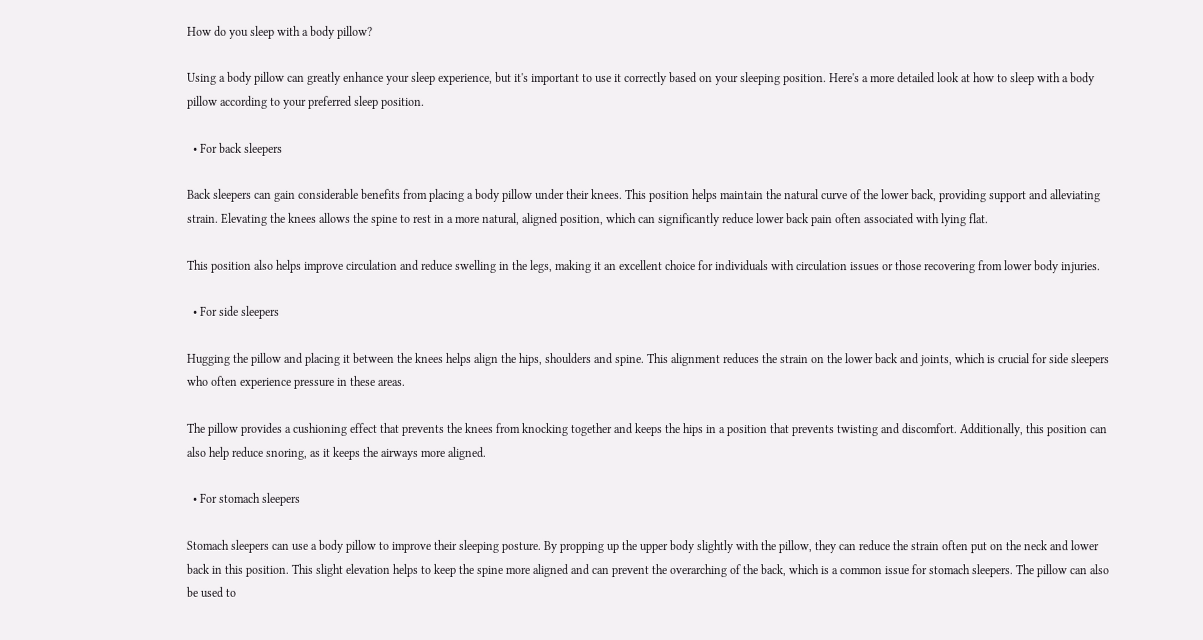How do you sleep with a body pillow?

Using a body pillow can greatly enhance your sleep experience, but it's important to use it correctly based on your sleeping position. Here's a more detailed look at how to sleep with a body pillow according to your preferred sleep position.

  • For back sleepers

Back sleepers can gain considerable benefits from placing a body pillow under their knees. This position helps maintain the natural curve of the lower back, providing support and alleviating strain. Elevating the knees allows the spine to rest in a more natural, aligned position, which can significantly reduce lower back pain often associated with lying flat.

This position also helps improve circulation and reduce swelling in the legs, making it an excellent choice for individuals with circulation issues or those recovering from lower body injuries.

  • For side sleepers

Hugging the pillow and placing it between the knees helps align the hips, shoulders and spine. This alignment reduces the strain on the lower back and joints, which is crucial for side sleepers who often experience pressure in these areas.

The pillow provides a cushioning effect that prevents the knees from knocking together and keeps the hips in a position that prevents twisting and discomfort. Additionally, this position can also help reduce snoring, as it keeps the airways more aligned.

  • For stomach sleepers

Stomach sleepers can use a body pillow to improve their sleeping posture. By propping up the upper body slightly with the pillow, they can reduce the strain often put on the neck and lower back in this position. This slight elevation helps to keep the spine more aligned and can prevent the overarching of the back, which is a common issue for stomach sleepers. The pillow can also be used to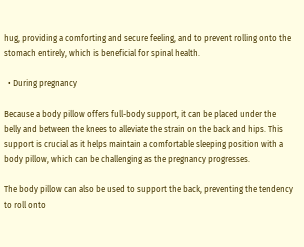hug, providing a comforting and secure feeling, and to prevent rolling onto the stomach entirely, which is beneficial for spinal health.

  • During pregnancy

Because a body pillow offers full-body support, it can be placed under the belly and between the knees to alleviate the strain on the back and hips. This support is crucial as it helps maintain a comfortable sleeping position with a body pillow, which can be challenging as the pregnancy progresses.

The body pillow can also be used to support the back, preventing the tendency to roll onto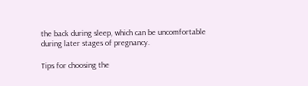the back during sleep, which can be uncomfortable during later stages of pregnancy.

Tips for choosing the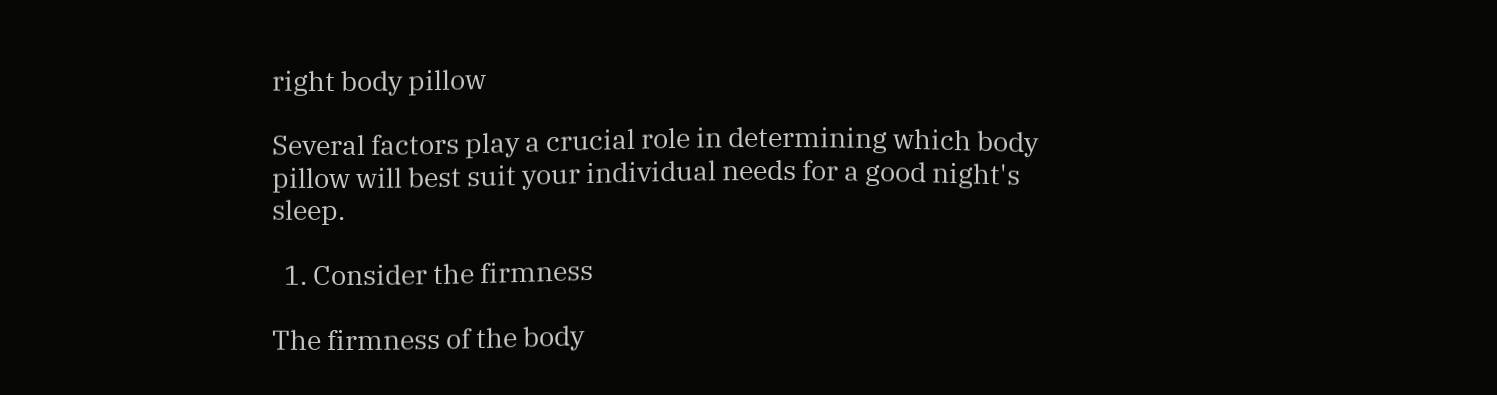right body pillow

Several factors play a crucial role in determining which body pillow will best suit your individual needs for a good night's sleep.

  1. Consider the firmness

The firmness of the body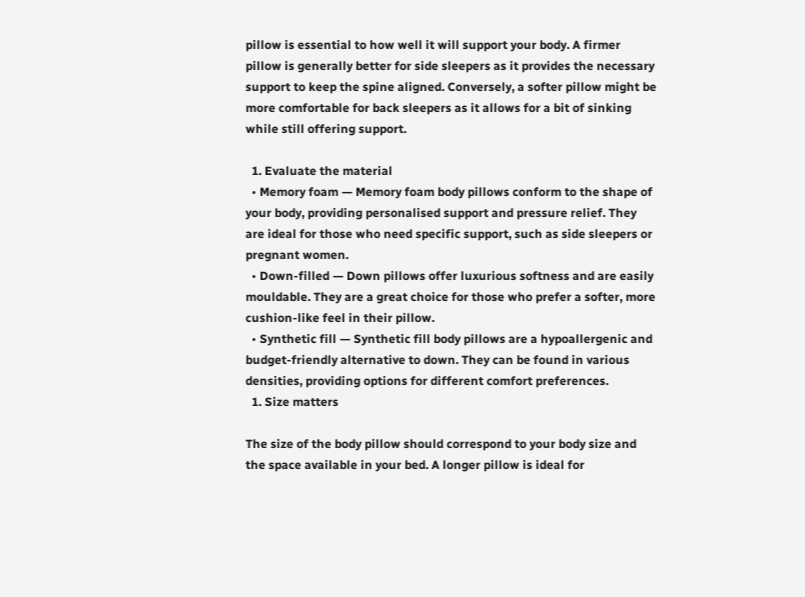pillow is essential to how well it will support your body. A firmer pillow is generally better for side sleepers as it provides the necessary support to keep the spine aligned. Conversely, a softer pillow might be more comfortable for back sleepers as it allows for a bit of sinking while still offering support.

  1. Evaluate the material
  • Memory foam — Memory foam body pillows conform to the shape of your body, providing personalised support and pressure relief. They are ideal for those who need specific support, such as side sleepers or pregnant women.
  • Down-filled — Down pillows offer luxurious softness and are easily mouldable. They are a great choice for those who prefer a softer, more cushion-like feel in their pillow.
  • Synthetic fill — Synthetic fill body pillows are a hypoallergenic and budget-friendly alternative to down. They can be found in various densities, providing options for different comfort preferences.
  1. Size matters

The size of the body pillow should correspond to your body size and the space available in your bed. A longer pillow is ideal for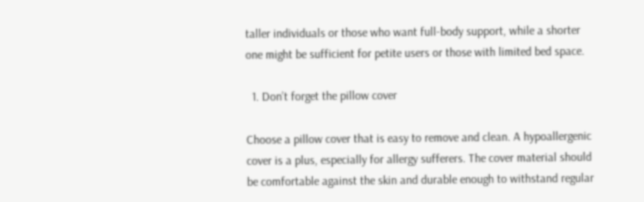taller individuals or those who want full-body support, while a shorter one might be sufficient for petite users or those with limited bed space.

  1. Don’t forget the pillow cover

Choose a pillow cover that is easy to remove and clean. A hypoallergenic cover is a plus, especially for allergy sufferers. The cover material should be comfortable against the skin and durable enough to withstand regular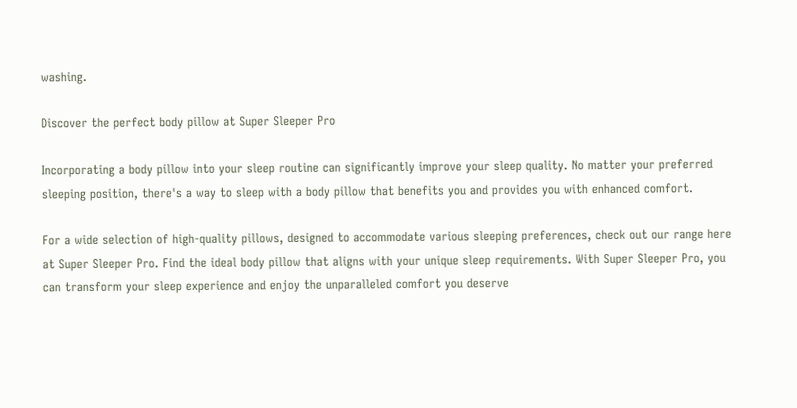washing.

Discover the perfect body pillow at Super Sleeper Pro

Incorporating a body pillow into your sleep routine can significantly improve your sleep quality. No matter your preferred sleeping position, there's a way to sleep with a body pillow that benefits you and provides you with enhanced comfort.

For a wide selection of high-quality pillows, designed to accommodate various sleeping preferences, check out our range here at Super Sleeper Pro. Find the ideal body pillow that aligns with your unique sleep requirements. With Super Sleeper Pro, you can transform your sleep experience and enjoy the unparalleled comfort you deserve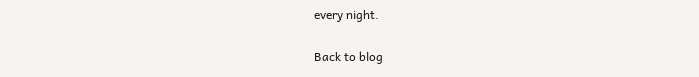every night.

Back to blog